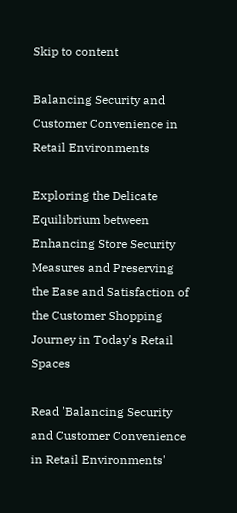Skip to content

Balancing Security and Customer Convenience in Retail Environments

Exploring the Delicate Equilibrium between Enhancing Store Security Measures and Preserving the Ease and Satisfaction of the Customer Shopping Journey in Today's Retail Spaces

Read 'Balancing Security and Customer Convenience in Retail Environments'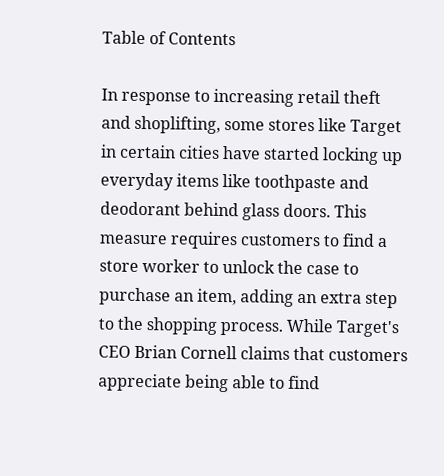Table of Contents

In response to increasing retail theft and shoplifting, some stores like Target in certain cities have started locking up everyday items like toothpaste and deodorant behind glass doors. This measure requires customers to find a store worker to unlock the case to purchase an item, adding an extra step to the shopping process. While Target's CEO Brian Cornell claims that customers appreciate being able to find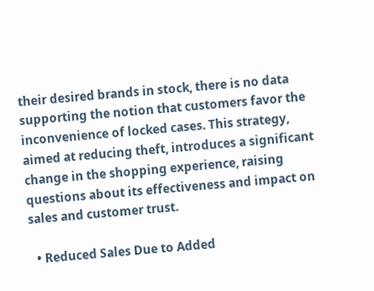their desired brands in stock, there is no data supporting the notion that customers favor the inconvenience of locked cases. This strategy, aimed at reducing theft, introduces a significant change in the shopping experience, raising questions about its effectiveness and impact on sales and customer trust.

  • Reduced Sales Due to Added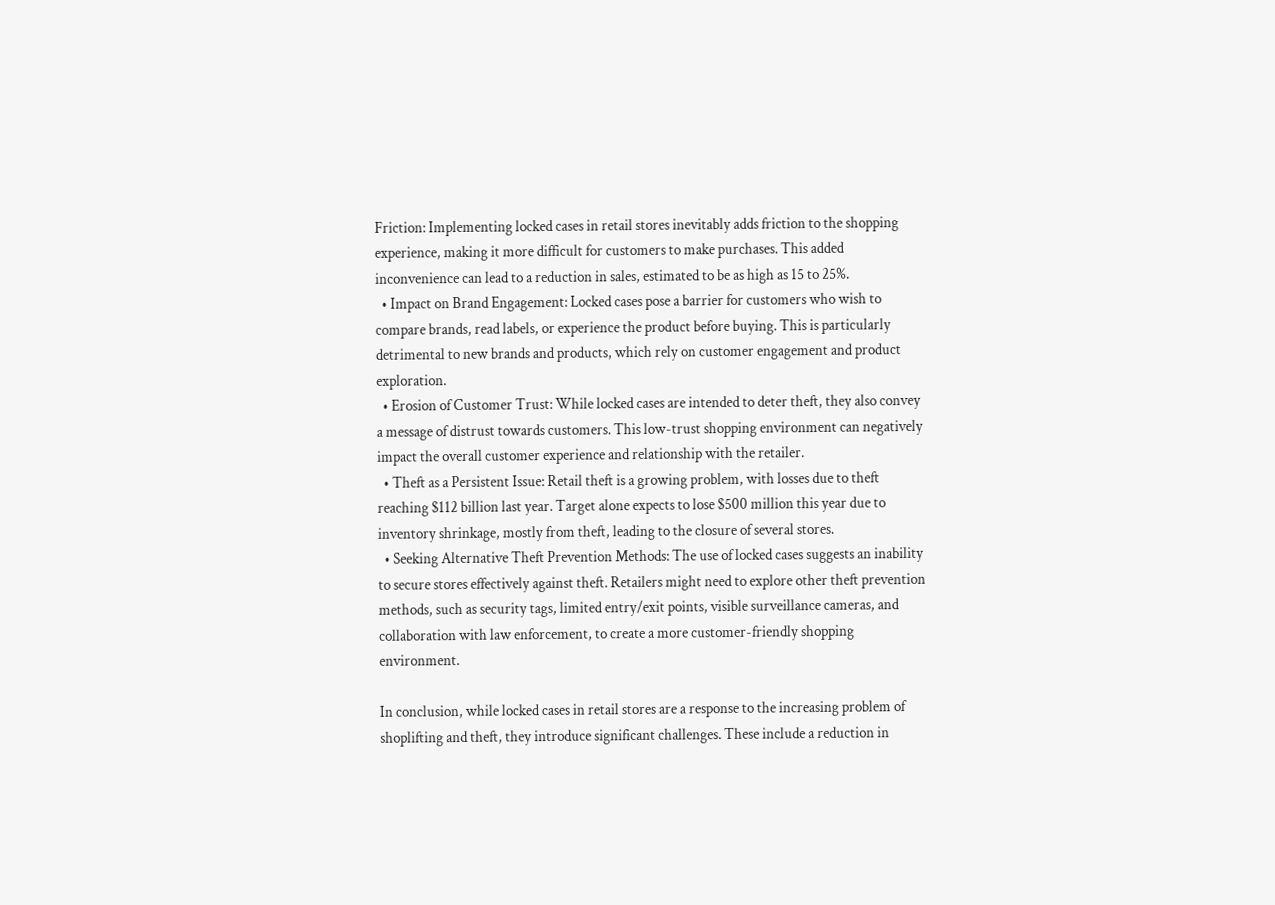Friction: Implementing locked cases in retail stores inevitably adds friction to the shopping experience, making it more difficult for customers to make purchases. This added inconvenience can lead to a reduction in sales, estimated to be as high as 15 to 25%.
  • Impact on Brand Engagement: Locked cases pose a barrier for customers who wish to compare brands, read labels, or experience the product before buying. This is particularly detrimental to new brands and products, which rely on customer engagement and product exploration.
  • Erosion of Customer Trust: While locked cases are intended to deter theft, they also convey a message of distrust towards customers. This low-trust shopping environment can negatively impact the overall customer experience and relationship with the retailer.
  • Theft as a Persistent Issue: Retail theft is a growing problem, with losses due to theft reaching $112 billion last year. Target alone expects to lose $500 million this year due to inventory shrinkage, mostly from theft, leading to the closure of several stores.
  • Seeking Alternative Theft Prevention Methods: The use of locked cases suggests an inability to secure stores effectively against theft. Retailers might need to explore other theft prevention methods, such as security tags, limited entry/exit points, visible surveillance cameras, and collaboration with law enforcement, to create a more customer-friendly shopping environment.

In conclusion, while locked cases in retail stores are a response to the increasing problem of shoplifting and theft, they introduce significant challenges. These include a reduction in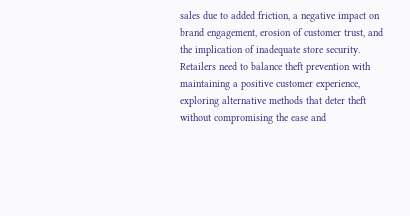sales due to added friction, a negative impact on brand engagement, erosion of customer trust, and the implication of inadequate store security. Retailers need to balance theft prevention with maintaining a positive customer experience, exploring alternative methods that deter theft without compromising the ease and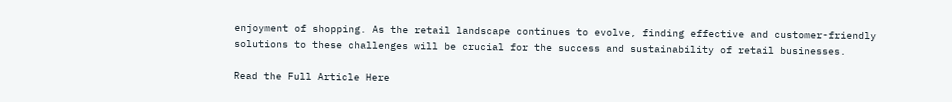enjoyment of shopping. As the retail landscape continues to evolve, finding effective and customer-friendly solutions to these challenges will be crucial for the success and sustainability of retail businesses.

Read the Full Article Here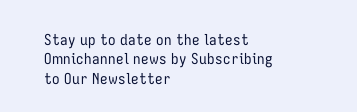Stay up to date on the latest Omnichannel news by Subscribing to Our Newsletter